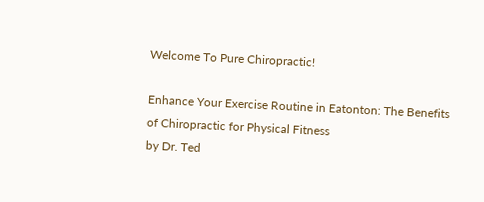Welcome To Pure Chiropractic!

Enhance Your Exercise Routine in Eatonton: The Benefits of Chiropractic for Physical Fitness
by Dr. Ted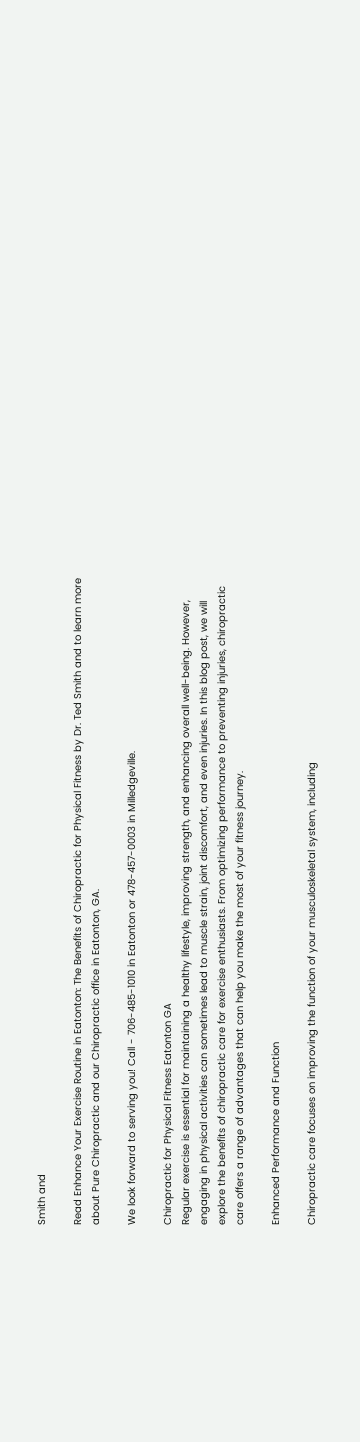Smith and

Read Enhance Your Exercise Routine in Eatonton: The Benefits of Chiropractic for Physical Fitness by Dr. Ted Smith and to learn more about Pure Chiropractic and our Chiropractic office in Eatonton, GA.

We look forward to serving you! Call - 706-485-1010 in Eatonton or 478-457-0003 in Milledgeville.

Chiropractic for Physical Fitness Eatonton GA
Regular exercise is essential for maintaining a healthy lifestyle, improving strength, and enhancing overall well-being. However, engaging in physical activities can sometimes lead to muscle strain, joint discomfort, and even injuries. In this blog post, we will explore the benefits of chiropractic care for exercise enthusiasts. From optimizing performance to preventing injuries, chiropractic care offers a range of advantages that can help you make the most of your fitness journey.

Enhanced Performance and Function

Chiropractic care focuses on improving the function of your musculoskeletal system, including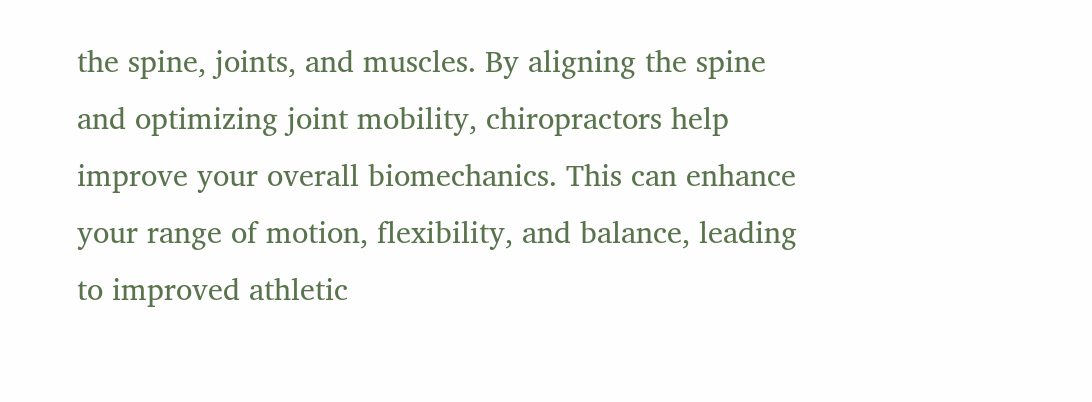the spine, joints, and muscles. By aligning the spine and optimizing joint mobility, chiropractors help improve your overall biomechanics. This can enhance your range of motion, flexibility, and balance, leading to improved athletic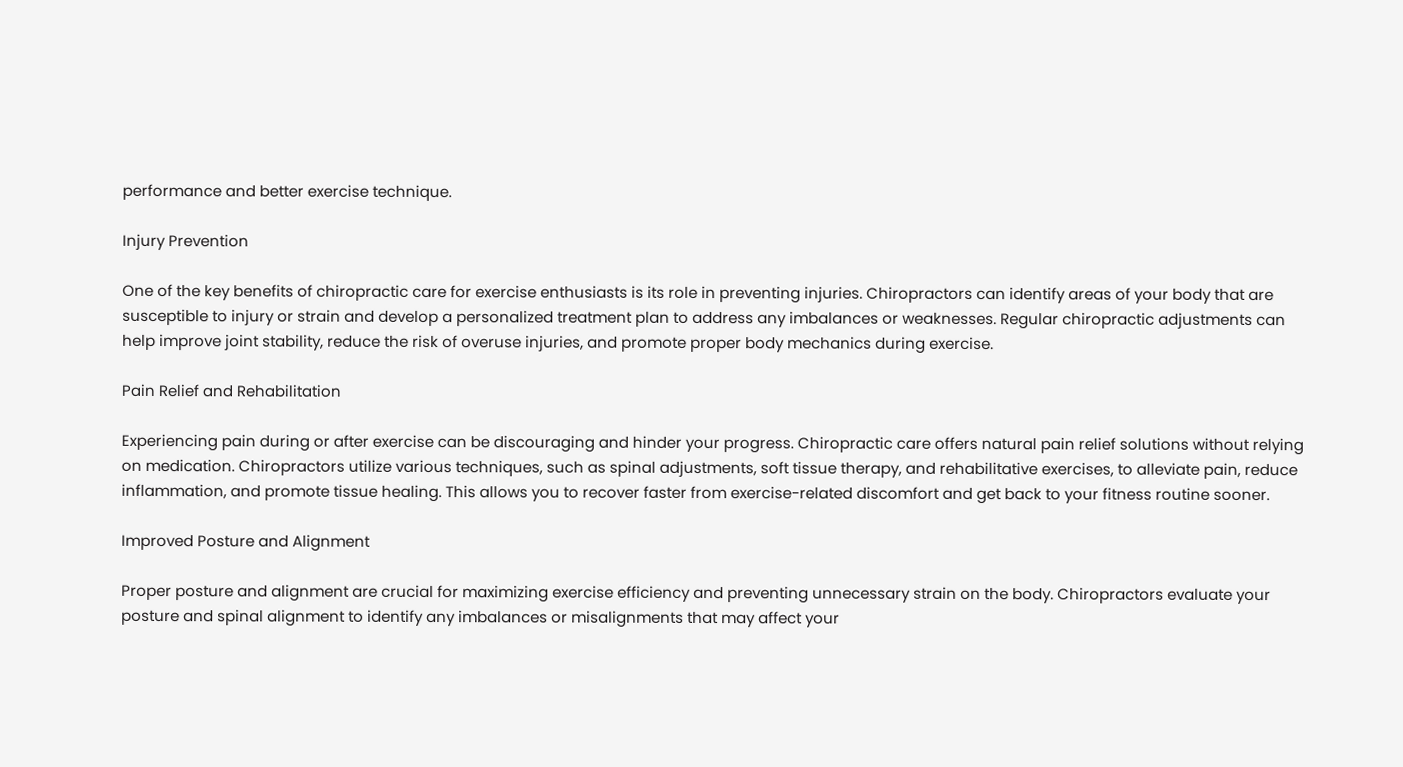performance and better exercise technique.

Injury Prevention

One of the key benefits of chiropractic care for exercise enthusiasts is its role in preventing injuries. Chiropractors can identify areas of your body that are susceptible to injury or strain and develop a personalized treatment plan to address any imbalances or weaknesses. Regular chiropractic adjustments can help improve joint stability, reduce the risk of overuse injuries, and promote proper body mechanics during exercise.

Pain Relief and Rehabilitation

Experiencing pain during or after exercise can be discouraging and hinder your progress. Chiropractic care offers natural pain relief solutions without relying on medication. Chiropractors utilize various techniques, such as spinal adjustments, soft tissue therapy, and rehabilitative exercises, to alleviate pain, reduce inflammation, and promote tissue healing. This allows you to recover faster from exercise-related discomfort and get back to your fitness routine sooner.

Improved Posture and Alignment

Proper posture and alignment are crucial for maximizing exercise efficiency and preventing unnecessary strain on the body. Chiropractors evaluate your posture and spinal alignment to identify any imbalances or misalignments that may affect your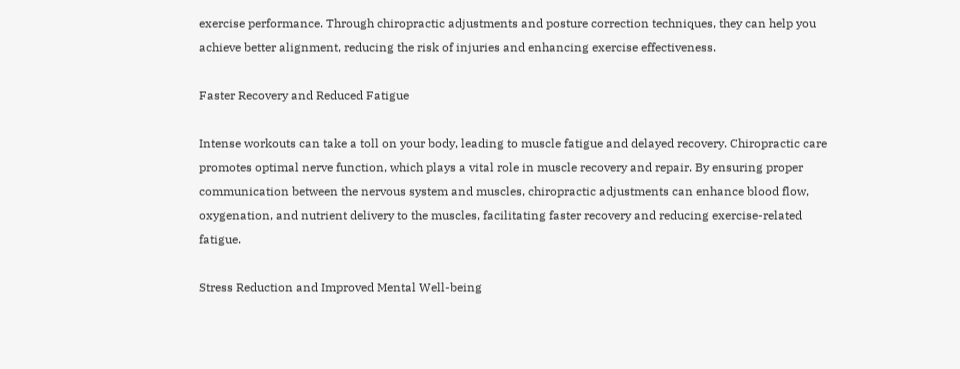exercise performance. Through chiropractic adjustments and posture correction techniques, they can help you achieve better alignment, reducing the risk of injuries and enhancing exercise effectiveness.

Faster Recovery and Reduced Fatigue

Intense workouts can take a toll on your body, leading to muscle fatigue and delayed recovery. Chiropractic care promotes optimal nerve function, which plays a vital role in muscle recovery and repair. By ensuring proper communication between the nervous system and muscles, chiropractic adjustments can enhance blood flow, oxygenation, and nutrient delivery to the muscles, facilitating faster recovery and reducing exercise-related fatigue.

Stress Reduction and Improved Mental Well-being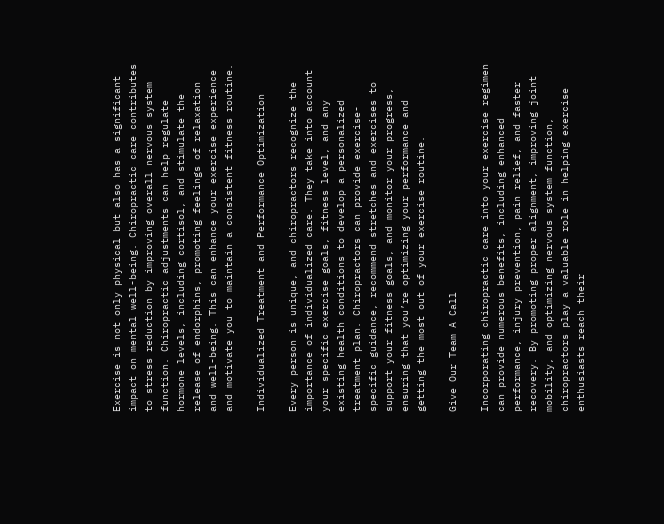Exercise is not only physical but also has a significant impact on mental well-being. Chiropractic care contributes to stress reduction by improving overall nervous system function. Chiropractic adjustments can help regulate hormone levels, including cortisol, and stimulate the release of endorphins, promoting feelings of relaxation and well-being. This can enhance your exercise experience and motivate you to maintain a consistent fitness routine.

Individualized Treatment and Performance Optimization

Every person is unique, and chiropractors recognize the importance of individualized care. They take into account your specific exercise goals, fitness level, and any existing health conditions to develop a personalized treatment plan. Chiropractors can provide exercise-specific guidance, recommend stretches and exercises to support your fitness goals, and monitor your progress, ensuring that you’re optimizing your performance and getting the most out of your exercise routine.

Give Our Team A Call

Incorporating chiropractic care into your exercise regimen can provide numerous benefits, including enhanced performance, injury prevention, pain relief, and faster recovery. By promoting proper alignment, improving joint mobility, and optimizing nervous system function, chiropractors play a valuable role in helping exercise enthusiasts reach their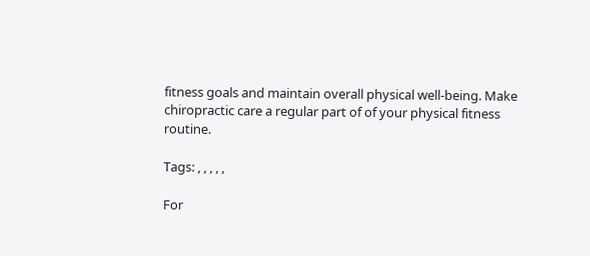fitness goals and maintain overall physical well-being. Make chiropractic care a regular part of of your physical fitness routine.

Tags: , , , , ,

For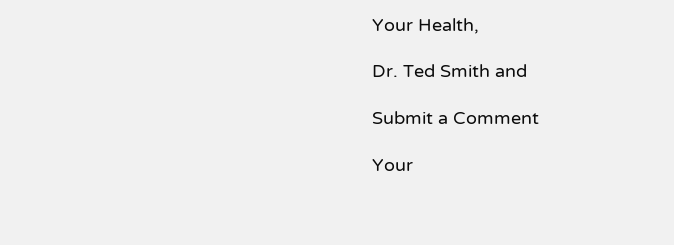Your Health,

Dr. Ted Smith and

Submit a Comment

Your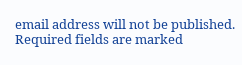email address will not be published. Required fields are marked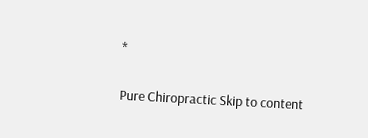*

Pure Chiropractic Skip to content